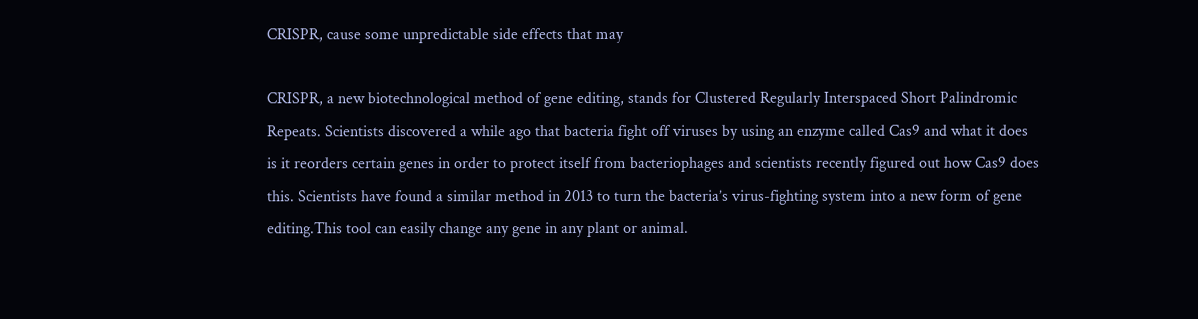CRISPR, cause some unpredictable side effects that may

CRISPR, a new biotechnological method of gene editing, stands for Clustered Regularly Interspaced Short Palindromic Repeats. Scientists discovered a while ago that bacteria fight off viruses by using an enzyme called Cas9 and what it does is it reorders certain genes in order to protect itself from bacteriophages and scientists recently figured out how Cas9 does this. Scientists have found a similar method in 2013 to turn the bacteria’s virus-fighting system into a new form of gene editing.This tool can easily change any gene in any plant or animal.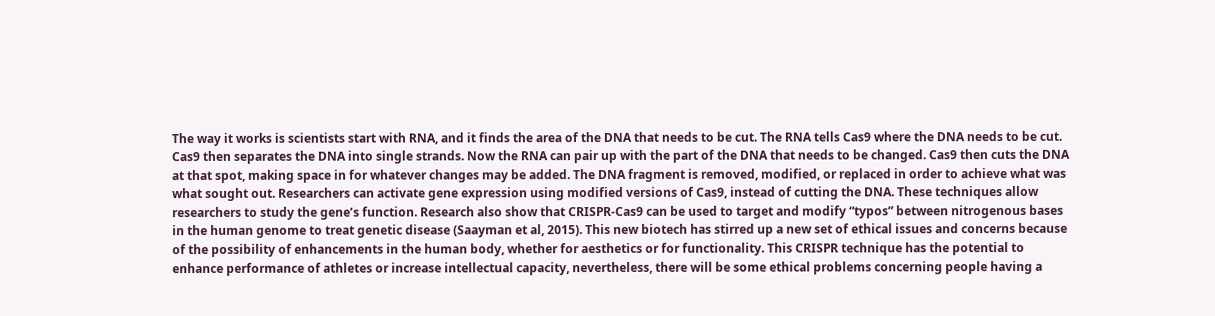The way it works is scientists start with RNA, and it finds the area of the DNA that needs to be cut. The RNA tells Cas9 where the DNA needs to be cut. Cas9 then separates the DNA into single strands. Now the RNA can pair up with the part of the DNA that needs to be changed. Cas9 then cuts the DNA at that spot, making space in for whatever changes may be added. The DNA fragment is removed, modified, or replaced in order to achieve what was what sought out. Researchers can activate gene expression using modified versions of Cas9, instead of cutting the DNA. These techniques allow researchers to study the gene’s function. Research also show that CRISPR-Cas9 can be used to target and modify “typos” between nitrogenous bases in the human genome to treat genetic disease (Saayman et al, 2015). This new biotech has stirred up a new set of ethical issues and concerns because of the possibility of enhancements in the human body, whether for aesthetics or for functionality. This CRISPR technique has the potential to enhance performance of athletes or increase intellectual capacity, nevertheless, there will be some ethical problems concerning people having a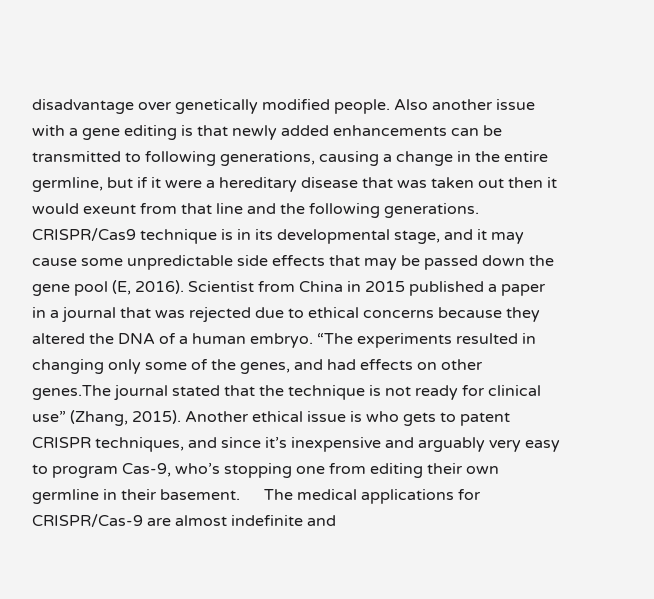disadvantage over genetically modified people. Also another issue with a gene editing is that newly added enhancements can be transmitted to following generations, causing a change in the entire germline, but if it were a hereditary disease that was taken out then it would exeunt from that line and the following generations. CRISPR/Cas9 technique is in its developmental stage, and it may cause some unpredictable side effects that may be passed down the gene pool (E, 2016). Scientist from China in 2015 published a paper in a journal that was rejected due to ethical concerns because they altered the DNA of a human embryo. “The experiments resulted in changing only some of the genes, and had effects on other genes.The journal stated that the technique is not ready for clinical use” (Zhang, 2015). Another ethical issue is who gets to patent CRISPR techniques, and since it’s inexpensive and arguably very easy to program Cas-9, who’s stopping one from editing their own germline in their basement.      The medical applications for CRISPR/Cas-9 are almost indefinite and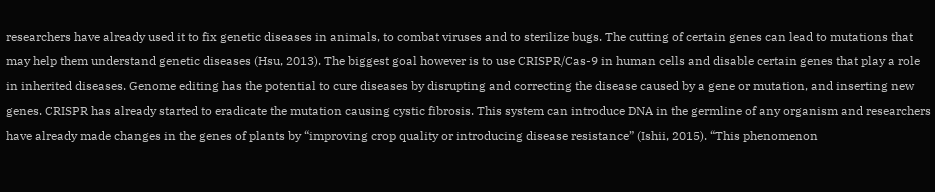researchers have already used it to fix genetic diseases in animals, to combat viruses and to sterilize bugs. The cutting of certain genes can lead to mutations that may help them understand genetic diseases (Hsu, 2013). The biggest goal however is to use CRISPR/Cas-9 in human cells and disable certain genes that play a role in inherited diseases. Genome editing has the potential to cure diseases by disrupting and correcting the disease caused by a gene or mutation, and inserting new genes. CRISPR has already started to eradicate the mutation causing cystic fibrosis. This system can introduce DNA in the germline of any organism and researchers have already made changes in the genes of plants by “improving crop quality or introducing disease resistance” (Ishii, 2015). “This phenomenon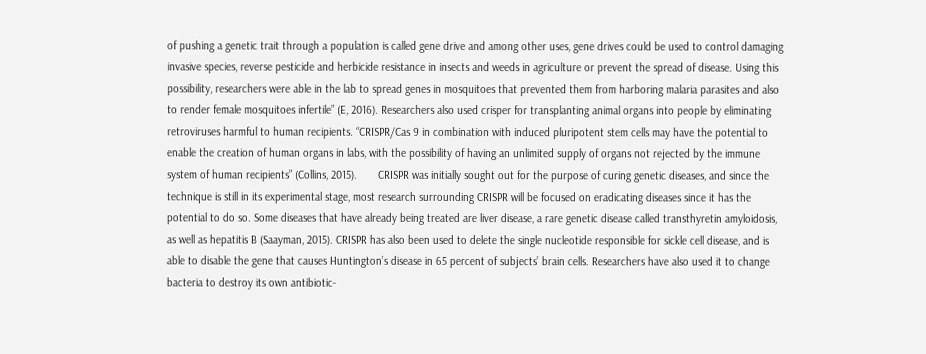of pushing a genetic trait through a population is called gene drive and among other uses, gene drives could be used to control damaging invasive species, reverse pesticide and herbicide resistance in insects and weeds in agriculture or prevent the spread of disease. Using this possibility, researchers were able in the lab to spread genes in mosquitoes that prevented them from harboring malaria parasites and also to render female mosquitoes infertile” (E, 2016). Researchers also used crisper for transplanting animal organs into people by eliminating retroviruses harmful to human recipients. “CRISPR/Cas 9 in combination with induced pluripotent stem cells may have the potential to enable the creation of human organs in labs, with the possibility of having an unlimited supply of organs not rejected by the immune system of human recipients” (Collins, 2015).       CRISPR was initially sought out for the purpose of curing genetic diseases, and since the technique is still in its experimental stage, most research surrounding CRISPR will be focused on eradicating diseases since it has the potential to do so. Some diseases that have already being treated are liver disease, a rare genetic disease called transthyretin amyloidosis, as well as hepatitis B (Saayman, 2015). CRISPR has also been used to delete the single nucleotide responsible for sickle cell disease, and is able to disable the gene that causes Huntington’s disease in 65 percent of subjects’ brain cells. Researchers have also used it to change bacteria to destroy its own antibiotic-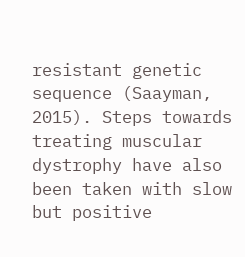resistant genetic sequence (Saayman, 2015). Steps towards treating muscular dystrophy have also been taken with slow but positive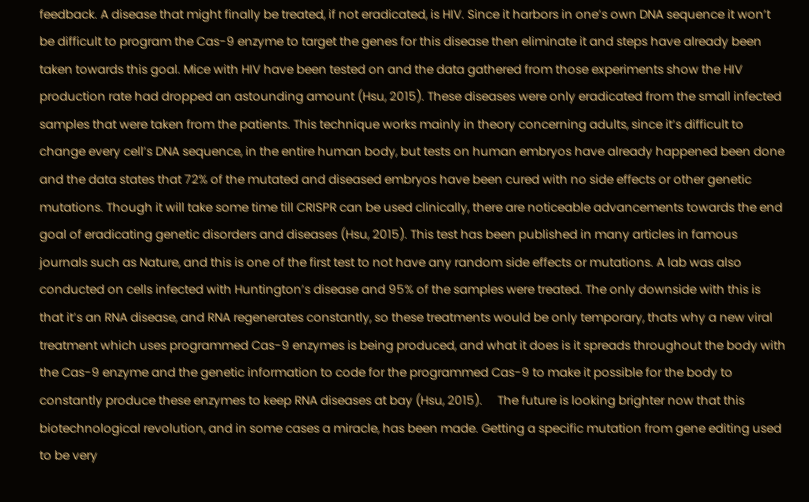feedback. A disease that might finally be treated, if not eradicated, is HIV. Since it harbors in one’s own DNA sequence it won’t be difficult to program the Cas-9 enzyme to target the genes for this disease then eliminate it and steps have already been taken towards this goal. Mice with HIV have been tested on and the data gathered from those experiments show the HIV production rate had dropped an astounding amount (Hsu, 2015). These diseases were only eradicated from the small infected samples that were taken from the patients. This technique works mainly in theory concerning adults, since it’s difficult to change every cell’s DNA sequence, in the entire human body, but tests on human embryos have already happened been done and the data states that 72% of the mutated and diseased embryos have been cured with no side effects or other genetic mutations. Though it will take some time till CRISPR can be used clinically, there are noticeable advancements towards the end goal of eradicating genetic disorders and diseases (Hsu, 2015). This test has been published in many articles in famous journals such as Nature, and this is one of the first test to not have any random side effects or mutations. A lab was also conducted on cells infected with Huntington’s disease and 95% of the samples were treated. The only downside with this is that it’s an RNA disease, and RNA regenerates constantly, so these treatments would be only temporary, thats why a new viral treatment which uses programmed Cas-9 enzymes is being produced, and what it does is it spreads throughout the body with the Cas-9 enzyme and the genetic information to code for the programmed Cas-9 to make it possible for the body to constantly produce these enzymes to keep RNA diseases at bay (Hsu, 2015).     The future is looking brighter now that this biotechnological revolution, and in some cases a miracle, has been made. Getting a specific mutation from gene editing used to be very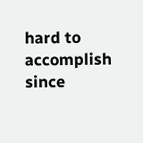hard to accomplish since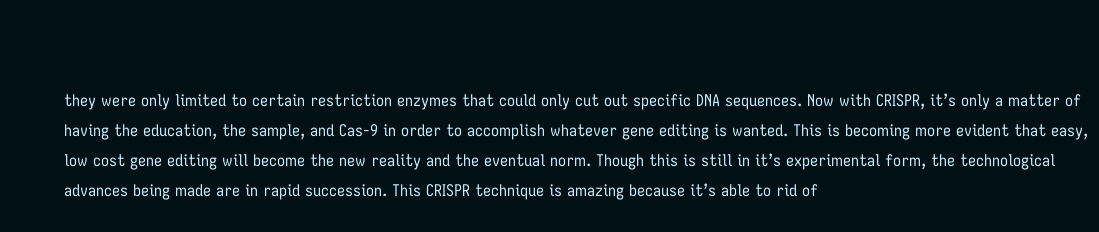they were only limited to certain restriction enzymes that could only cut out specific DNA sequences. Now with CRISPR, it’s only a matter of having the education, the sample, and Cas-9 in order to accomplish whatever gene editing is wanted. This is becoming more evident that easy, low cost gene editing will become the new reality and the eventual norm. Though this is still in it’s experimental form, the technological advances being made are in rapid succession. This CRISPR technique is amazing because it’s able to rid of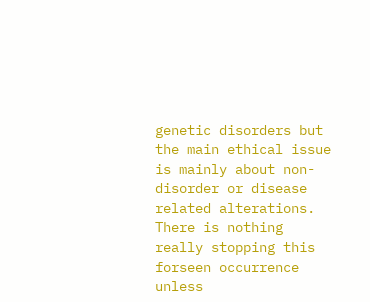genetic disorders but the main ethical issue is mainly about non-disorder or disease related alterations. There is nothing really stopping this forseen occurrence unless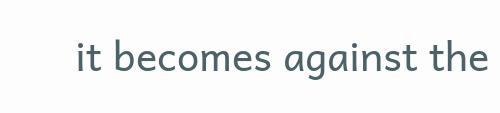it becomes against the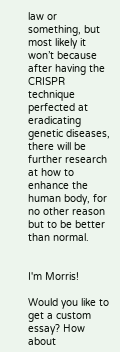law or something, but most likely it won’t because after having the CRISPR technique perfected at eradicating genetic diseases, there will be further research at how to enhance the human body, for no other reason but to be better than normal.


I'm Morris!

Would you like to get a custom essay? How about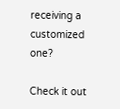receiving a customized one?

Check it out